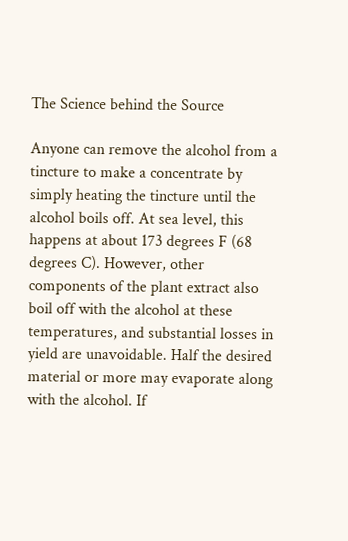The Science behind the Source

Anyone can remove the alcohol from a tincture to make a concentrate by simply heating the tincture until the alcohol boils off. At sea level, this happens at about 173 degrees F (68 degrees C). However, other components of the plant extract also boil off with the alcohol at these temperatures, and substantial losses in yield are unavoidable. Half the desired material or more may evaporate along with the alcohol. If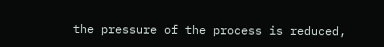the pressure of the process is reduced,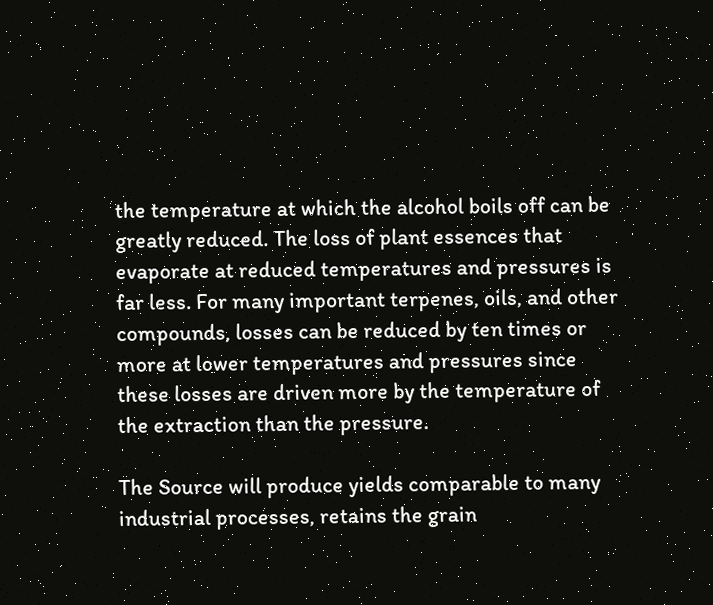the temperature at which the alcohol boils off can be greatly reduced. The loss of plant essences that evaporate at reduced temperatures and pressures is far less. For many important terpenes, oils, and other compounds, losses can be reduced by ten times or more at lower temperatures and pressures since these losses are driven more by the temperature of the extraction than the pressure.

The Source will produce yields comparable to many industrial processes, retains the grain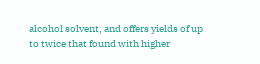alcohol solvent, and offers yields of up to twice that found with higher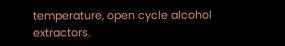temperature, open cycle alcohol extractors.